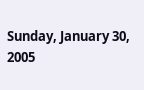Sunday, January 30, 2005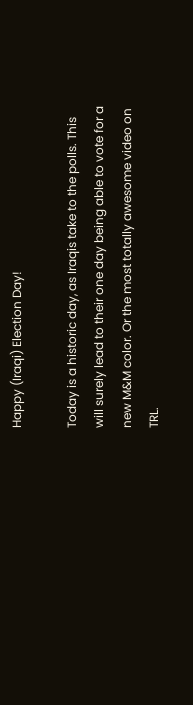Happy (Iraqi) Election Day!

Today is a historic day, as Iraqis take to the polls. This will surely lead to their one day being able to vote for a new M&M color. Or the most totally awesome video on TRL.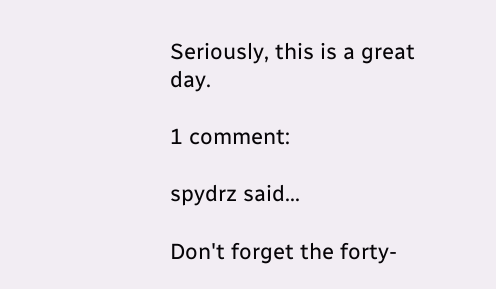Seriously, this is a great day.

1 comment:

spydrz said...

Don't forget the forty-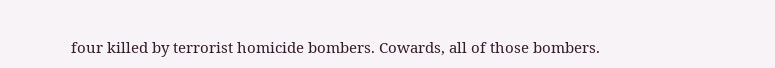four killed by terrorist homicide bombers. Cowards, all of those bombers.